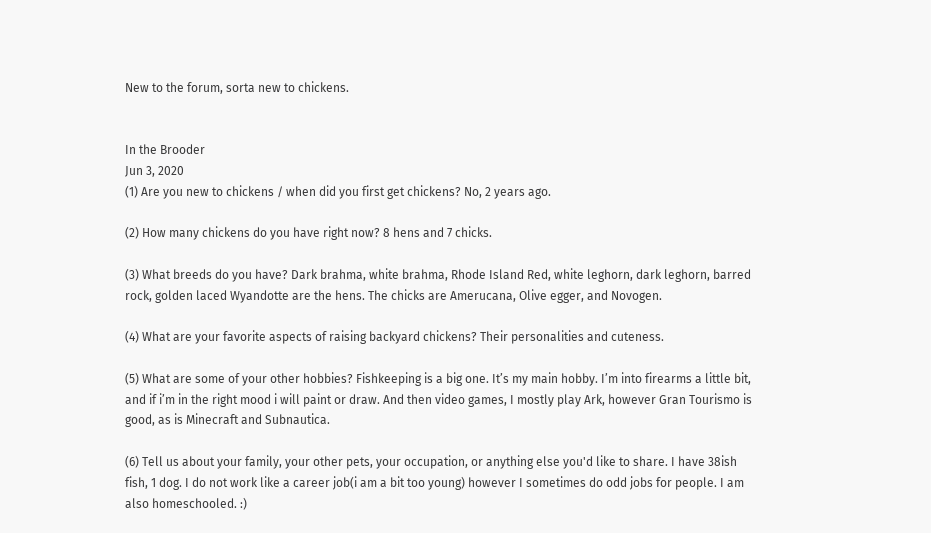New to the forum, sorta new to chickens.


In the Brooder
Jun 3, 2020
(1) Are you new to chickens / when did you first get chickens? No, 2 years ago.

(2) How many chickens do you have right now? 8 hens and 7 chicks.

(3) What breeds do you have? Dark brahma, white brahma, Rhode Island Red, white leghorn, dark leghorn, barred rock, golden laced Wyandotte are the hens. The chicks are Amerucana, Olive egger, and Novogen.

(4) What are your favorite aspects of raising backyard chickens? Their personalities and cuteness.

(5) What are some of your other hobbies? Fishkeeping is a big one. It’s my main hobby. I’m into firearms a little bit, and if i’m in the right mood i will paint or draw. And then video games, I mostly play Ark, however Gran Tourismo is good, as is Minecraft and Subnautica.

(6) Tell us about your family, your other pets, your occupation, or anything else you'd like to share. I have 38ish fish, 1 dog. I do not work like a career job(i am a bit too young) however I sometimes do odd jobs for people. I am also homeschooled. :)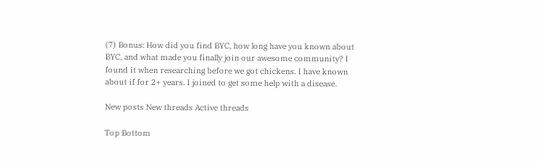(7) Bonus: How did you find BYC, how long have you known about BYC, and what made you finally join our awesome community? I found it when researching before we got chickens. I have known about if for 2+ years. I joined to get some help with a disease.

New posts New threads Active threads

Top Bottom